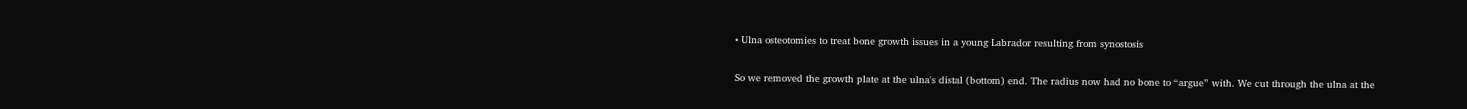• Ulna osteotomies to treat bone growth issues in a young Labrador resulting from synostosis

So we removed the growth plate at the ulna's distal (bottom) end. The radius now had no bone to “argue” with. We cut through the ulna at the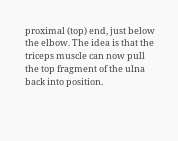proximal (top) end, just below the elbow. The idea is that the triceps muscle can now pull the top fragment of the ulna back into position.